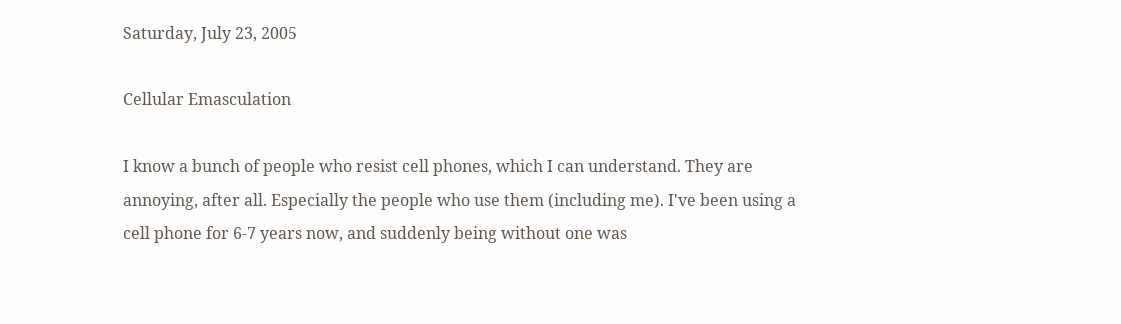Saturday, July 23, 2005

Cellular Emasculation

I know a bunch of people who resist cell phones, which I can understand. They are annoying, after all. Especially the people who use them (including me). I've been using a cell phone for 6-7 years now, and suddenly being without one was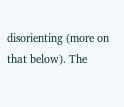disorienting (more on that below). The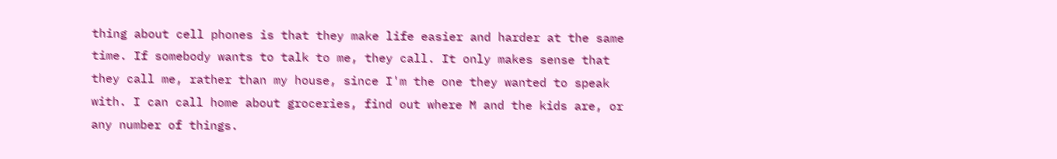thing about cell phones is that they make life easier and harder at the same time. If somebody wants to talk to me, they call. It only makes sense that they call me, rather than my house, since I'm the one they wanted to speak with. I can call home about groceries, find out where M and the kids are, or any number of things.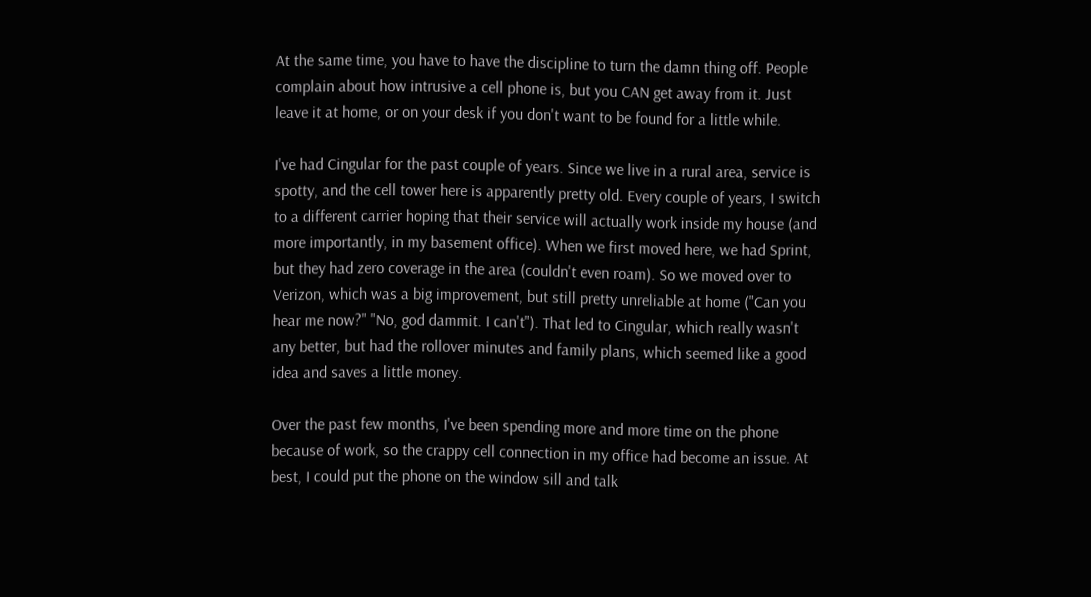At the same time, you have to have the discipline to turn the damn thing off. People complain about how intrusive a cell phone is, but you CAN get away from it. Just leave it at home, or on your desk if you don't want to be found for a little while.

I've had Cingular for the past couple of years. Since we live in a rural area, service is spotty, and the cell tower here is apparently pretty old. Every couple of years, I switch to a different carrier hoping that their service will actually work inside my house (and more importantly, in my basement office). When we first moved here, we had Sprint, but they had zero coverage in the area (couldn't even roam). So we moved over to Verizon, which was a big improvement, but still pretty unreliable at home ("Can you hear me now?" "No, god dammit. I can't"). That led to Cingular, which really wasn't any better, but had the rollover minutes and family plans, which seemed like a good idea and saves a little money.

Over the past few months, I've been spending more and more time on the phone because of work, so the crappy cell connection in my office had become an issue. At best, I could put the phone on the window sill and talk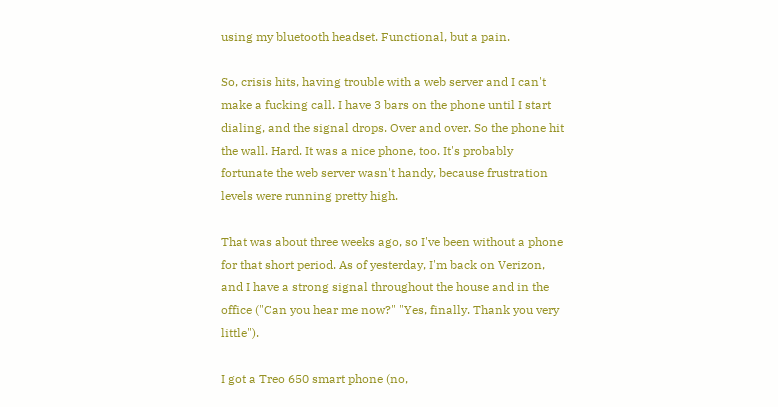using my bluetooth headset. Functional, but a pain.

So, crisis hits, having trouble with a web server and I can't make a fucking call. I have 3 bars on the phone until I start dialing, and the signal drops. Over and over. So the phone hit the wall. Hard. It was a nice phone, too. It's probably fortunate the web server wasn't handy, because frustration levels were running pretty high.

That was about three weeks ago, so I've been without a phone for that short period. As of yesterday, I'm back on Verizon, and I have a strong signal throughout the house and in the office ("Can you hear me now?" "Yes, finally. Thank you very little").

I got a Treo 650 smart phone (no,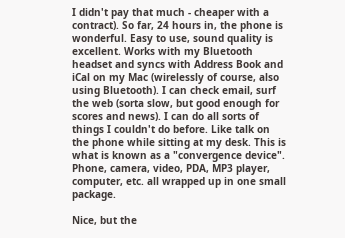I didn't pay that much - cheaper with a contract). So far, 24 hours in, the phone is wonderful. Easy to use, sound quality is excellent. Works with my Bluetooth headset and syncs with Address Book and iCal on my Mac (wirelessly of course, also using Bluetooth). I can check email, surf the web (sorta slow, but good enough for scores and news). I can do all sorts of things I couldn't do before. Like talk on the phone while sitting at my desk. This is what is known as a "convergence device". Phone, camera, video, PDA, MP3 player, computer, etc. all wrapped up in one small package.

Nice, but the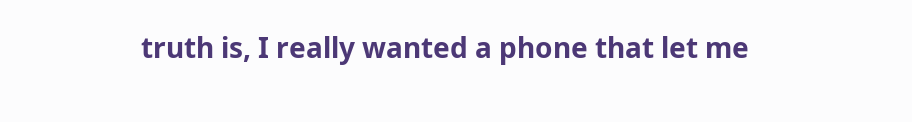truth is, I really wanted a phone that let me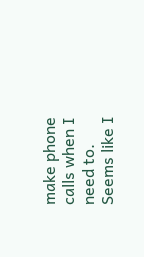make phone calls when I need to. Seems like I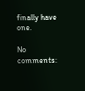finally have one.

No comments: